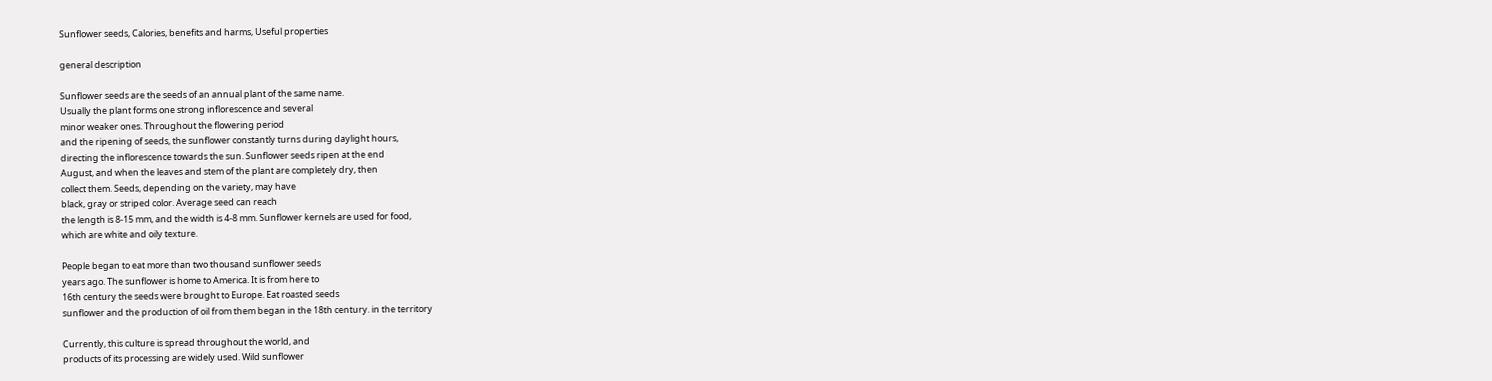Sunflower seeds, Calories, benefits and harms, Useful properties

general description

Sunflower seeds are the seeds of an annual plant of the same name.
Usually the plant forms one strong inflorescence and several
minor weaker ones. Throughout the flowering period
and the ripening of seeds, the sunflower constantly turns during daylight hours,
directing the inflorescence towards the sun. Sunflower seeds ripen at the end
August, and when the leaves and stem of the plant are completely dry, then
collect them. Seeds, depending on the variety, may have
black, gray or striped color. Average seed can reach
the length is 8-15 mm, and the width is 4-8 mm. Sunflower kernels are used for food,
which are white and oily texture.

People began to eat more than two thousand sunflower seeds
years ago. The sunflower is home to America. It is from here to
16th century the seeds were brought to Europe. Eat roasted seeds
sunflower and the production of oil from them began in the 18th century. in the territory

Currently, this culture is spread throughout the world, and
products of its processing are widely used. Wild sunflower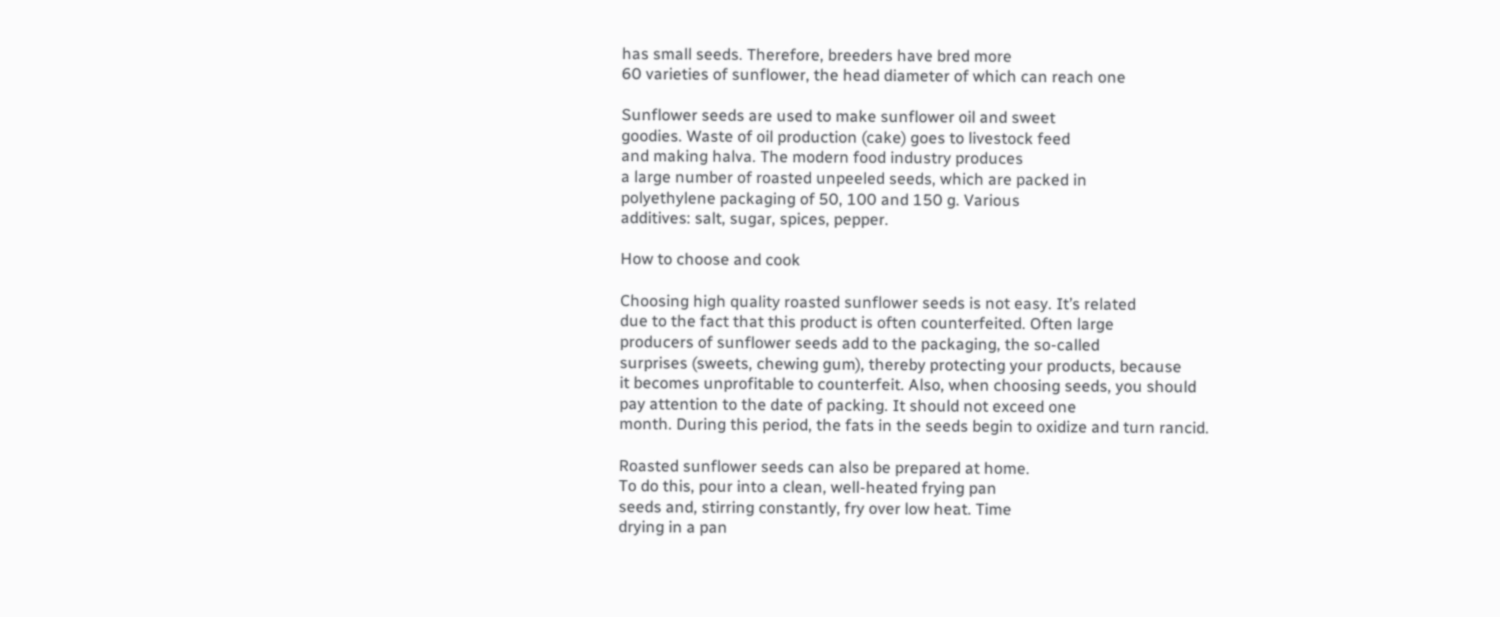has small seeds. Therefore, breeders have bred more
60 varieties of sunflower, the head diameter of which can reach one

Sunflower seeds are used to make sunflower oil and sweet
goodies. Waste of oil production (cake) goes to livestock feed
and making halva. The modern food industry produces
a large number of roasted unpeeled seeds, which are packed in
polyethylene packaging of 50, 100 and 150 g. Various
additives: salt, sugar, spices, pepper.

How to choose and cook

Choosing high quality roasted sunflower seeds is not easy. It’s related
due to the fact that this product is often counterfeited. Often large
producers of sunflower seeds add to the packaging, the so-called
surprises (sweets, chewing gum), thereby protecting your products, because
it becomes unprofitable to counterfeit. Also, when choosing seeds, you should
pay attention to the date of packing. It should not exceed one
month. During this period, the fats in the seeds begin to oxidize and turn rancid.

Roasted sunflower seeds can also be prepared at home.
To do this, pour into a clean, well-heated frying pan
seeds and, stirring constantly, fry over low heat. Time
drying in a pan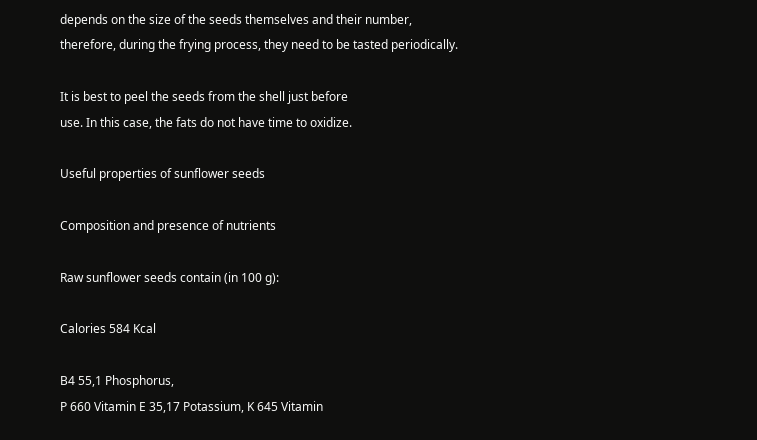depends on the size of the seeds themselves and their number,
therefore, during the frying process, they need to be tasted periodically.

It is best to peel the seeds from the shell just before
use. In this case, the fats do not have time to oxidize.

Useful properties of sunflower seeds

Composition and presence of nutrients

Raw sunflower seeds contain (in 100 g):

Calories 584 Kcal

B4 55,1 Phosphorus,
P 660 Vitamin E 35,17 Potassium, K 645 Vitamin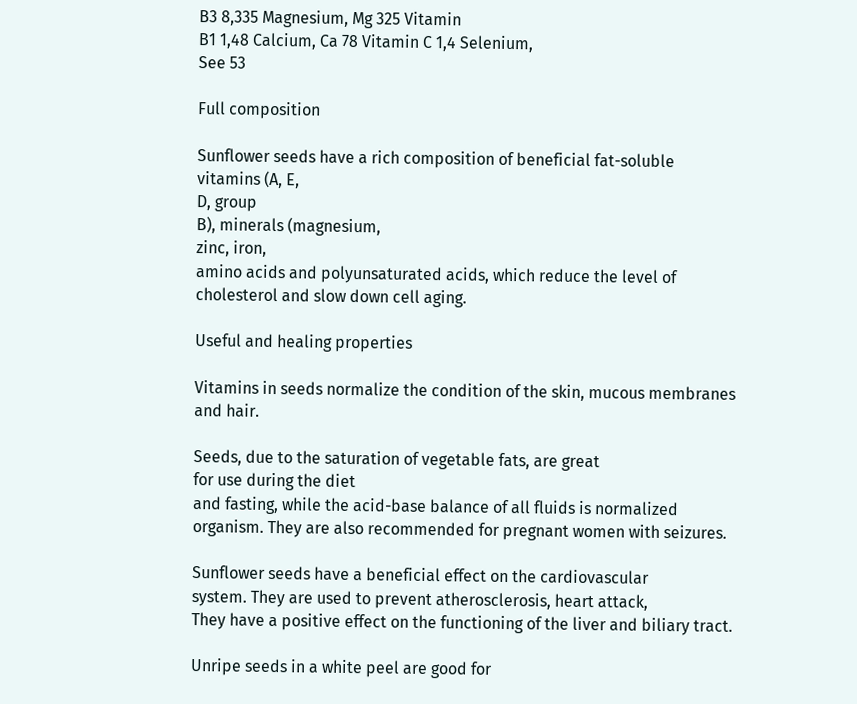B3 8,335 Magnesium, Mg 325 Vitamin
B1 1,48 Calcium, Ca 78 Vitamin C 1,4 Selenium,
See 53

Full composition

Sunflower seeds have a rich composition of beneficial fat-soluble
vitamins (A, E,
D, group
B), minerals (magnesium,
zinc, iron,
amino acids and polyunsaturated acids, which reduce the level of
cholesterol and slow down cell aging.

Useful and healing properties

Vitamins in seeds normalize the condition of the skin, mucous membranes
and hair.

Seeds, due to the saturation of vegetable fats, are great
for use during the diet
and fasting, while the acid-base balance of all fluids is normalized
organism. They are also recommended for pregnant women with seizures.

Sunflower seeds have a beneficial effect on the cardiovascular
system. They are used to prevent atherosclerosis, heart attack,
They have a positive effect on the functioning of the liver and biliary tract.

Unripe seeds in a white peel are good for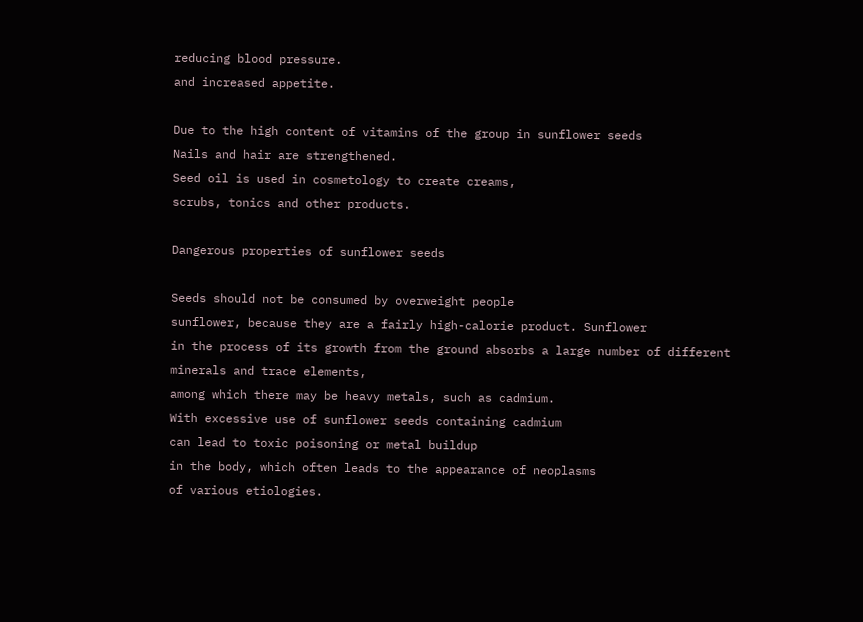reducing blood pressure.
and increased appetite.

Due to the high content of vitamins of the group in sunflower seeds
Nails and hair are strengthened.
Seed oil is used in cosmetology to create creams,
scrubs, tonics and other products.

Dangerous properties of sunflower seeds

Seeds should not be consumed by overweight people
sunflower, because they are a fairly high-calorie product. Sunflower
in the process of its growth from the ground absorbs a large number of different
minerals and trace elements,
among which there may be heavy metals, such as cadmium.
With excessive use of sunflower seeds containing cadmium
can lead to toxic poisoning or metal buildup
in the body, which often leads to the appearance of neoplasms
of various etiologies.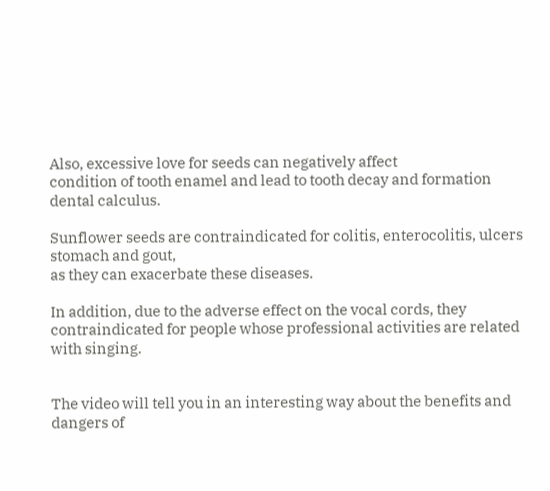Also, excessive love for seeds can negatively affect
condition of tooth enamel and lead to tooth decay and formation
dental calculus.

Sunflower seeds are contraindicated for colitis, enterocolitis, ulcers
stomach and gout,
as they can exacerbate these diseases.

In addition, due to the adverse effect on the vocal cords, they
contraindicated for people whose professional activities are related
with singing.


The video will tell you in an interesting way about the benefits and dangers of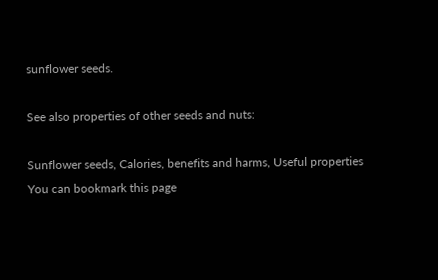sunflower seeds.

See also properties of other seeds and nuts:

Sunflower seeds, Calories, benefits and harms, Useful properties
You can bookmark this page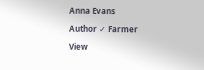Anna Evans

Author ✓ Farmer

View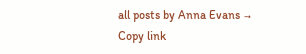all posts by Anna Evans →
Copy link